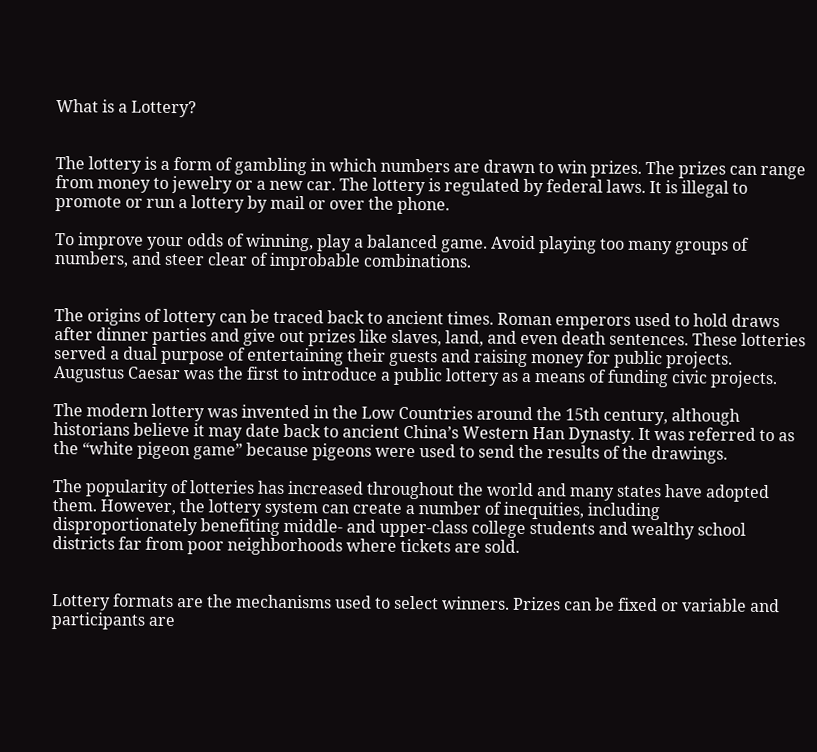What is a Lottery?


The lottery is a form of gambling in which numbers are drawn to win prizes. The prizes can range from money to jewelry or a new car. The lottery is regulated by federal laws. It is illegal to promote or run a lottery by mail or over the phone.

To improve your odds of winning, play a balanced game. Avoid playing too many groups of numbers, and steer clear of improbable combinations.


The origins of lottery can be traced back to ancient times. Roman emperors used to hold draws after dinner parties and give out prizes like slaves, land, and even death sentences. These lotteries served a dual purpose of entertaining their guests and raising money for public projects. Augustus Caesar was the first to introduce a public lottery as a means of funding civic projects.

The modern lottery was invented in the Low Countries around the 15th century, although historians believe it may date back to ancient China’s Western Han Dynasty. It was referred to as the “white pigeon game” because pigeons were used to send the results of the drawings.

The popularity of lotteries has increased throughout the world and many states have adopted them. However, the lottery system can create a number of inequities, including disproportionately benefiting middle- and upper-class college students and wealthy school districts far from poor neighborhoods where tickets are sold.


Lottery formats are the mechanisms used to select winners. Prizes can be fixed or variable and participants are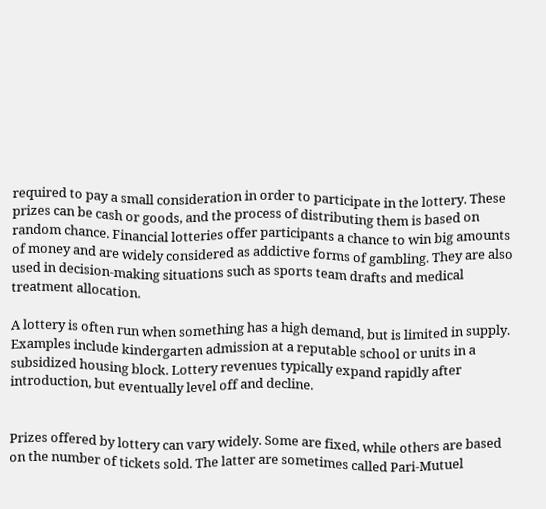required to pay a small consideration in order to participate in the lottery. These prizes can be cash or goods, and the process of distributing them is based on random chance. Financial lotteries offer participants a chance to win big amounts of money and are widely considered as addictive forms of gambling. They are also used in decision-making situations such as sports team drafts and medical treatment allocation.

A lottery is often run when something has a high demand, but is limited in supply. Examples include kindergarten admission at a reputable school or units in a subsidized housing block. Lottery revenues typically expand rapidly after introduction, but eventually level off and decline.


Prizes offered by lottery can vary widely. Some are fixed, while others are based on the number of tickets sold. The latter are sometimes called Pari-Mutuel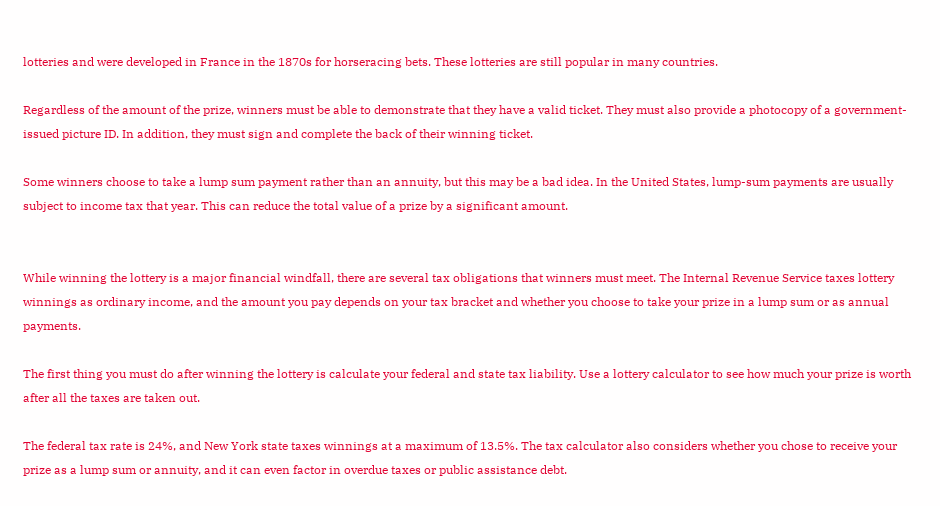lotteries and were developed in France in the 1870s for horseracing bets. These lotteries are still popular in many countries.

Regardless of the amount of the prize, winners must be able to demonstrate that they have a valid ticket. They must also provide a photocopy of a government-issued picture ID. In addition, they must sign and complete the back of their winning ticket.

Some winners choose to take a lump sum payment rather than an annuity, but this may be a bad idea. In the United States, lump-sum payments are usually subject to income tax that year. This can reduce the total value of a prize by a significant amount.


While winning the lottery is a major financial windfall, there are several tax obligations that winners must meet. The Internal Revenue Service taxes lottery winnings as ordinary income, and the amount you pay depends on your tax bracket and whether you choose to take your prize in a lump sum or as annual payments.

The first thing you must do after winning the lottery is calculate your federal and state tax liability. Use a lottery calculator to see how much your prize is worth after all the taxes are taken out.

The federal tax rate is 24%, and New York state taxes winnings at a maximum of 13.5%. The tax calculator also considers whether you chose to receive your prize as a lump sum or annuity, and it can even factor in overdue taxes or public assistance debt.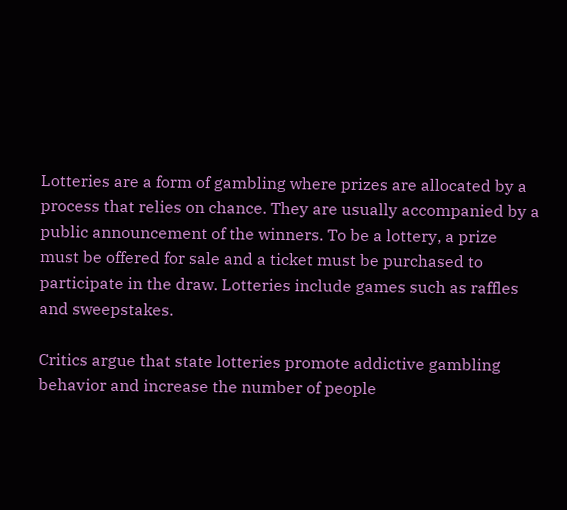Lotteries are a form of gambling where prizes are allocated by a process that relies on chance. They are usually accompanied by a public announcement of the winners. To be a lottery, a prize must be offered for sale and a ticket must be purchased to participate in the draw. Lotteries include games such as raffles and sweepstakes.

Critics argue that state lotteries promote addictive gambling behavior and increase the number of people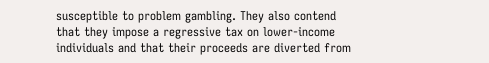susceptible to problem gambling. They also contend that they impose a regressive tax on lower-income individuals and that their proceeds are diverted from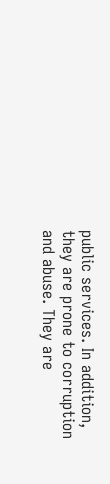public services. In addition, they are prone to corruption and abuse. They are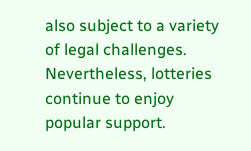also subject to a variety of legal challenges. Nevertheless, lotteries continue to enjoy popular support.